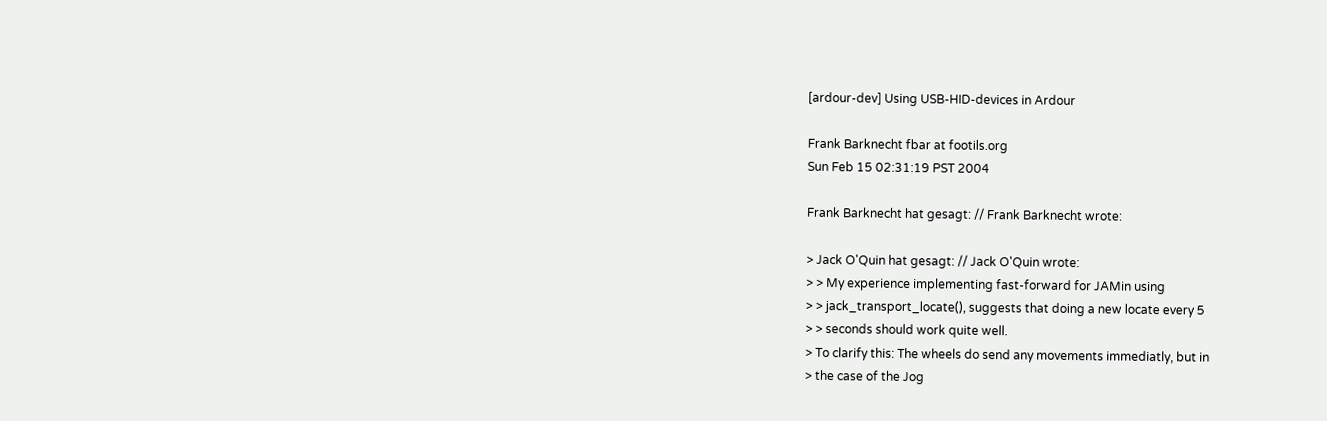[ardour-dev] Using USB-HID-devices in Ardour

Frank Barknecht fbar at footils.org
Sun Feb 15 02:31:19 PST 2004

Frank Barknecht hat gesagt: // Frank Barknecht wrote:

> Jack O'Quin hat gesagt: // Jack O'Quin wrote:
> > My experience implementing fast-forward for JAMin using
> > jack_transport_locate(), suggests that doing a new locate every 5
> > seconds should work quite well.
> To clarify this: The wheels do send any movements immediatly, but in
> the case of the Jog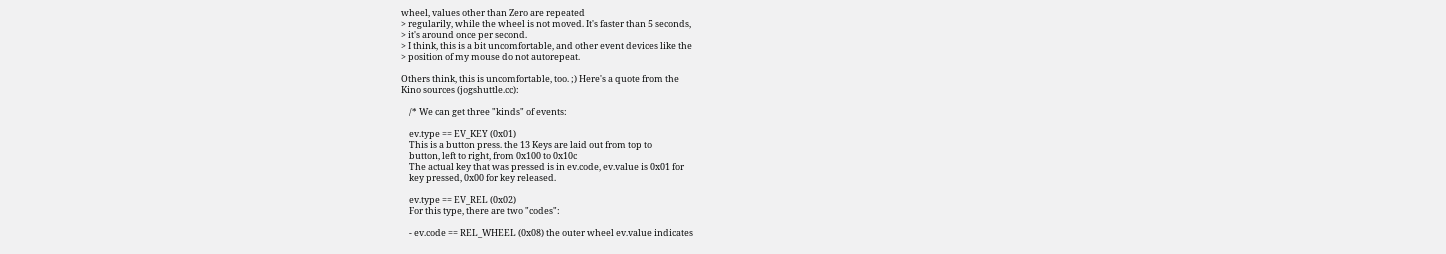wheel, values other than Zero are repeated
> regularily, while the wheel is not moved. It's faster than 5 seconds,
> it's around once per second.
> I think, this is a bit uncomfortable, and other event devices like the
> position of my mouse do not autorepeat.

Others think, this is uncomfortable, too. ;) Here's a quote from the
Kino sources (jogshuttle.cc):

    /* We can get three "kinds" of events:

    ev.type == EV_KEY (0x01)
    This is a button press. the 13 Keys are laid out from top to
    button, left to right, from 0x100 to 0x10c
    The actual key that was pressed is in ev.code, ev.value is 0x01 for
    key pressed, 0x00 for key released.

    ev.type == EV_REL (0x02)
    For this type, there are two "codes":

    - ev.code == REL_WHEEL (0x08) the outer wheel ev.value indicates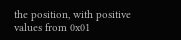the position, with positive values from 0x01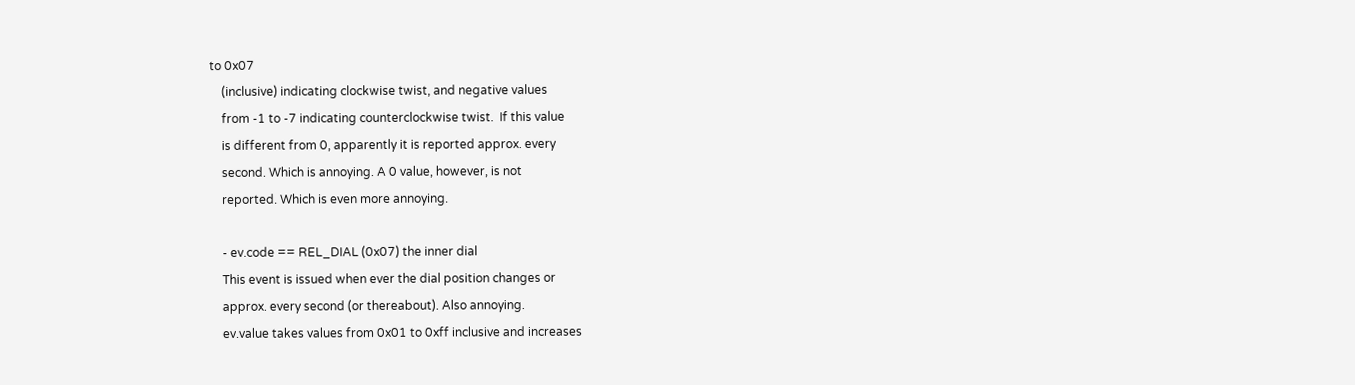to 0x07
    (inclusive) indicating clockwise twist, and negative values
    from -1 to -7 indicating counterclockwise twist.  If this value
    is different from 0, apparently it is reported approx. every
    second. Which is annoying. A 0 value, however, is not
    reported. Which is even more annoying.

    - ev.code == REL_DIAL (0x07) the inner dial
    This event is issued when ever the dial position changes or
    approx. every second (or thereabout). Also annoying.
    ev.value takes values from 0x01 to 0xff inclusive and increases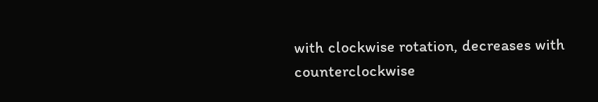with clockwise rotation, decreases with counterclockwise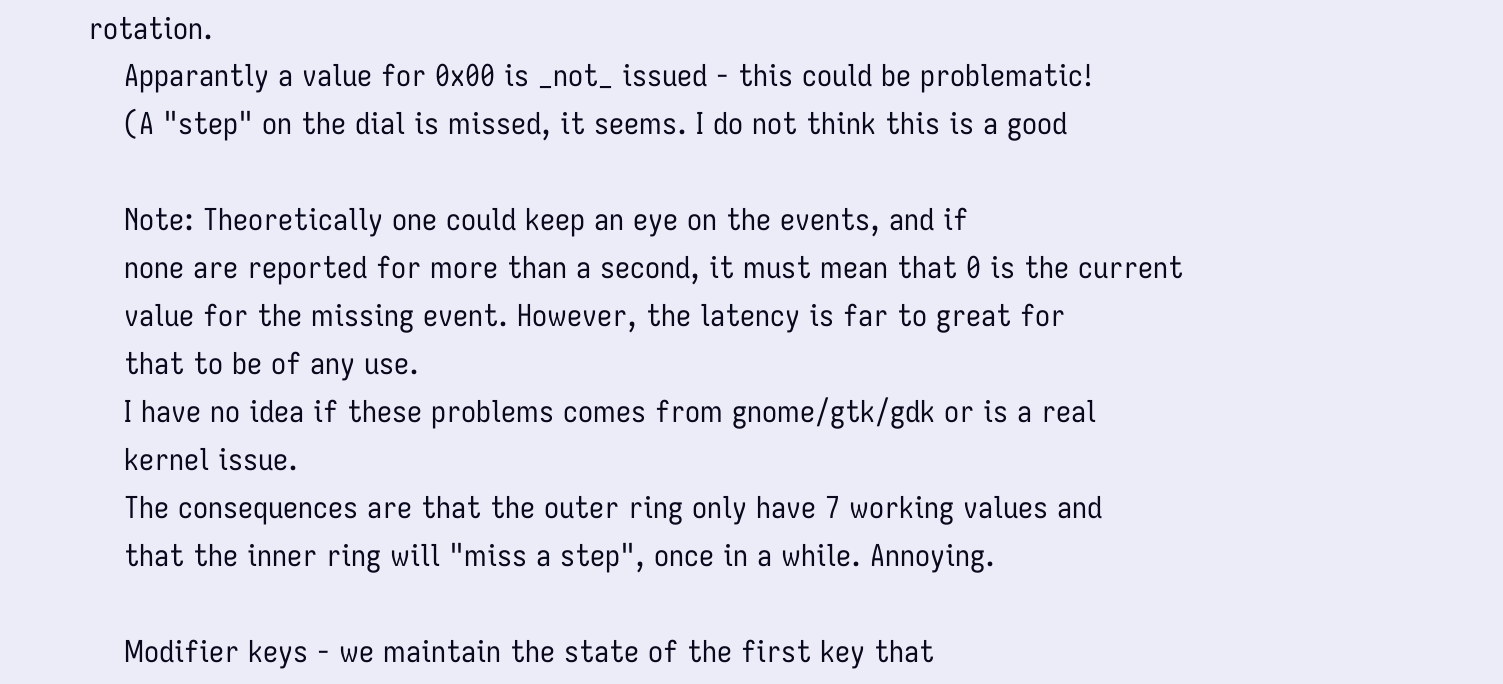rotation.
    Apparantly a value for 0x00 is _not_ issued - this could be problematic!
    (A "step" on the dial is missed, it seems. I do not think this is a good

    Note: Theoretically one could keep an eye on the events, and if
    none are reported for more than a second, it must mean that 0 is the current
    value for the missing event. However, the latency is far to great for
    that to be of any use.
    I have no idea if these problems comes from gnome/gtk/gdk or is a real
    kernel issue.
    The consequences are that the outer ring only have 7 working values and
    that the inner ring will "miss a step", once in a while. Annoying.

    Modifier keys - we maintain the state of the first key that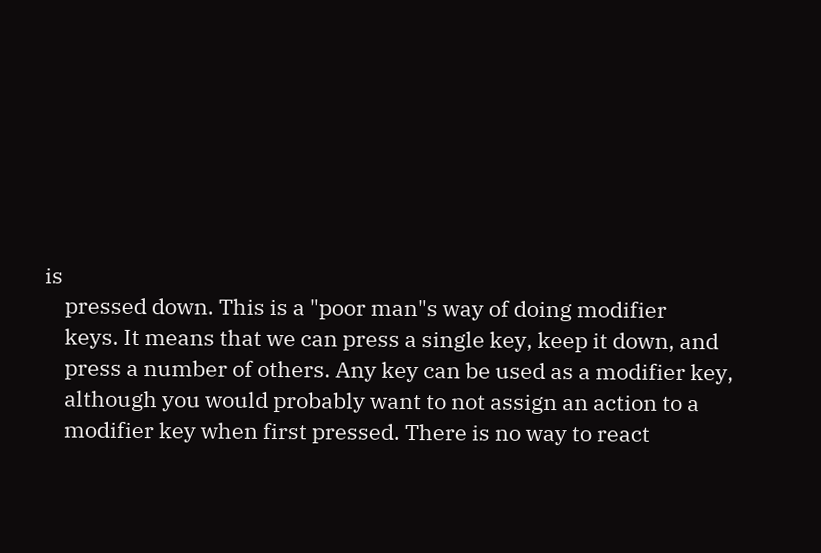is
    pressed down. This is a "poor man"s way of doing modifier
    keys. It means that we can press a single key, keep it down, and
    press a number of others. Any key can be used as a modifier key,
    although you would probably want to not assign an action to a
    modifier key when first pressed. There is no way to react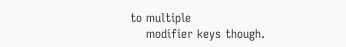to multiple
    modifier keys though.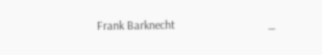Frank Barknecht                               _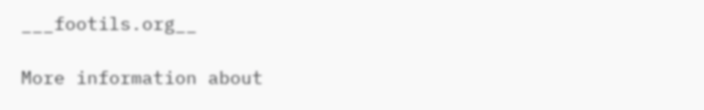___footils.org__

More information about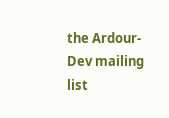the Ardour-Dev mailing list